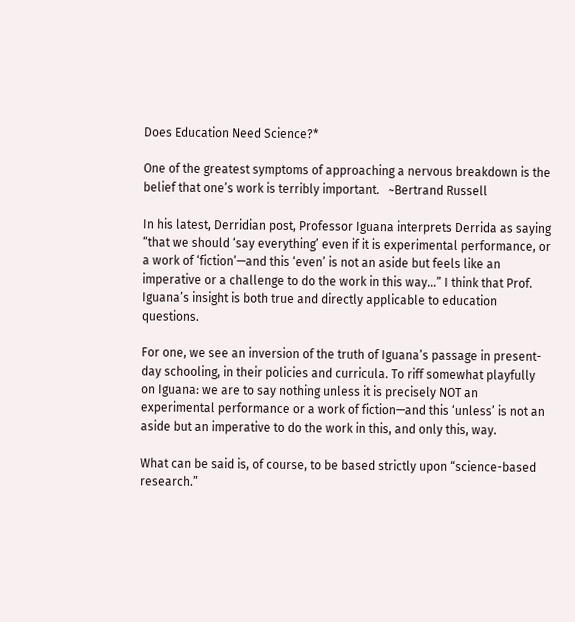Does Education Need Science?*

One of the greatest symptoms of approaching a nervous breakdown is the belief that one’s work is terribly important.   ~Bertrand Russell

In his latest, Derridian post, Professor Iguana interprets Derrida as saying “that we should ‘say everything’ even if it is experimental performance, or a work of ‘fiction’—and this ‘even’ is not an aside but feels like an imperative or a challenge to do the work in this way…” I think that Prof. Iguana’s insight is both true and directly applicable to education questions.

For one, we see an inversion of the truth of Iguana’s passage in present-day schooling, in their policies and curricula. To riff somewhat playfully on Iguana: we are to say nothing unless it is precisely NOT an experimental performance or a work of fiction—and this ‘unless’ is not an aside but an imperative to do the work in this, and only this, way.

What can be said is, of course, to be based strictly upon “science-based research.”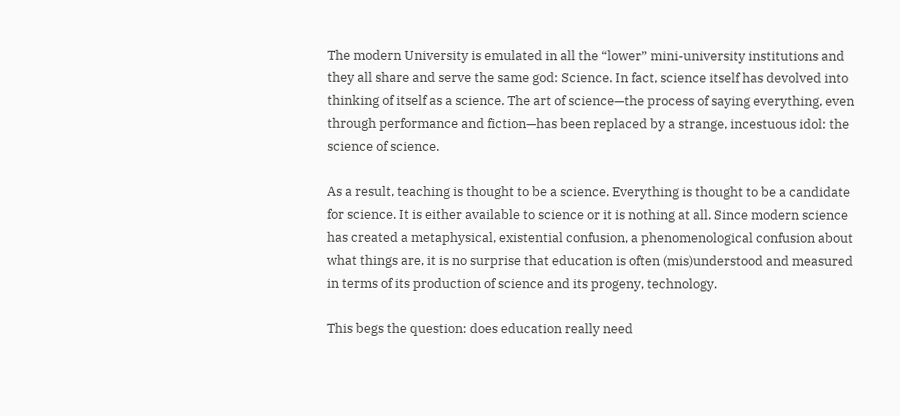The modern University is emulated in all the “lower” mini-university institutions and they all share and serve the same god: Science. In fact, science itself has devolved into thinking of itself as a science. The art of science—the process of saying everything, even through performance and fiction—has been replaced by a strange, incestuous idol: the science of science.

As a result, teaching is thought to be a science. Everything is thought to be a candidate for science. It is either available to science or it is nothing at all. Since modern science has created a metaphysical, existential confusion, a phenomenological confusion about what things are, it is no surprise that education is often (mis)understood and measured in terms of its production of science and its progeny, technology.

This begs the question: does education really need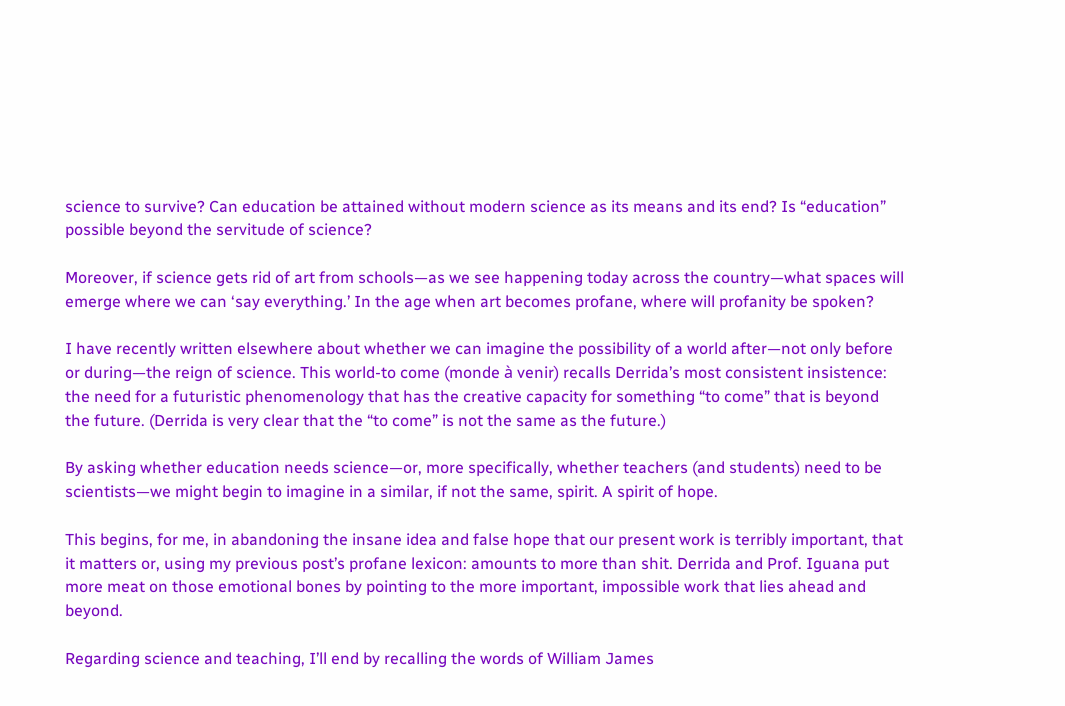science to survive? Can education be attained without modern science as its means and its end? Is “education” possible beyond the servitude of science?

Moreover, if science gets rid of art from schools—as we see happening today across the country—what spaces will emerge where we can ‘say everything.’ In the age when art becomes profane, where will profanity be spoken?

I have recently written elsewhere about whether we can imagine the possibility of a world after—not only before or during—the reign of science. This world-to come (monde à venir) recalls Derrida’s most consistent insistence: the need for a futuristic phenomenology that has the creative capacity for something “to come” that is beyond the future. (Derrida is very clear that the “to come” is not the same as the future.)

By asking whether education needs science—or, more specifically, whether teachers (and students) need to be scientists—we might begin to imagine in a similar, if not the same, spirit. A spirit of hope.

This begins, for me, in abandoning the insane idea and false hope that our present work is terribly important, that it matters or, using my previous post’s profane lexicon: amounts to more than shit. Derrida and Prof. Iguana put more meat on those emotional bones by pointing to the more important, impossible work that lies ahead and beyond.

Regarding science and teaching, I’ll end by recalling the words of William James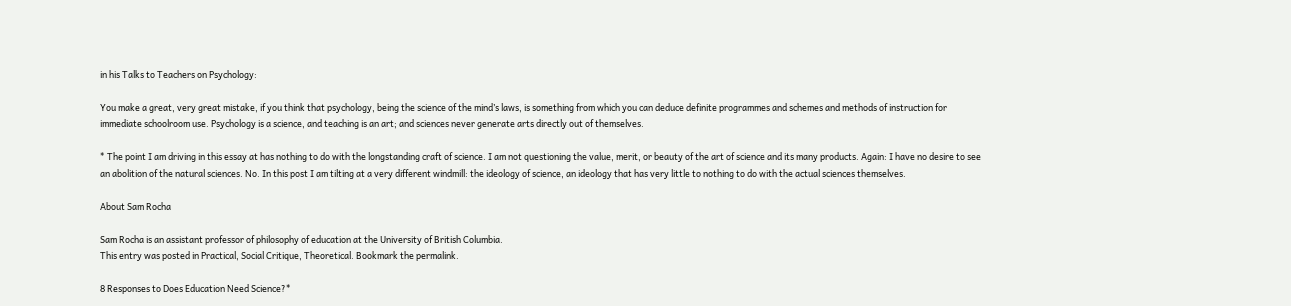in his Talks to Teachers on Psychology:

You make a great, very great mistake, if you think that psychology, being the science of the mind’s laws, is something from which you can deduce definite programmes and schemes and methods of instruction for immediate schoolroom use. Psychology is a science, and teaching is an art; and sciences never generate arts directly out of themselves.

* The point I am driving in this essay at has nothing to do with the longstanding craft of science. I am not questioning the value, merit, or beauty of the art of science and its many products. Again: I have no desire to see an abolition of the natural sciences. No. In this post I am tilting at a very different windmill: the ideology of science, an ideology that has very little to nothing to do with the actual sciences themselves.

About Sam Rocha

Sam Rocha is an assistant professor of philosophy of education at the University of British Columbia.
This entry was posted in Practical, Social Critique, Theoretical. Bookmark the permalink.

8 Responses to Does Education Need Science?*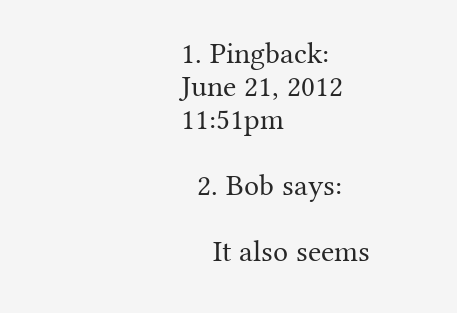1. Pingback: June 21, 2012 11:51pm

  2. Bob says:

    It also seems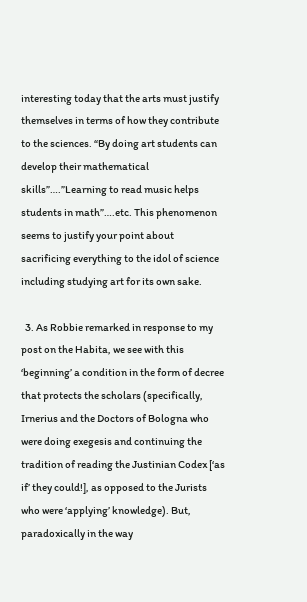interesting today that the arts must justify themselves in terms of how they contribute to the sciences. “By doing art students can develop their mathematical skills”….”Learning to read music helps students in math”….etc. This phenomenon seems to justify your point about sacrificing everything to the idol of science including studying art for its own sake.

  3. As Robbie remarked in response to my post on the Habita, we see with this ‘beginning’ a condition in the form of decree that protects the scholars (specifically, Irnerius and the Doctors of Bologna who were doing exegesis and continuing the tradition of reading the Justinian Codex [‘as if’ they could!], as opposed to the Jurists who were ‘applying’ knowledge). But, paradoxically in the way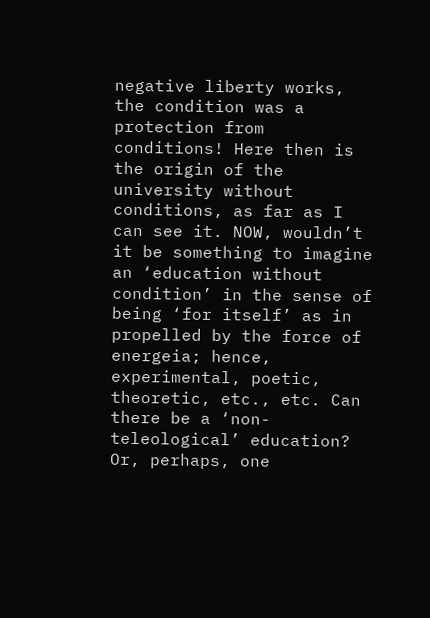negative liberty works, the condition was a protection from conditions! Here then is the origin of the university without conditions, as far as I can see it. NOW, wouldn’t it be something to imagine an ‘education without condition’ in the sense of being ‘for itself’ as in propelled by the force of energeia; hence, experimental, poetic, theoretic, etc., etc. Can there be a ‘non-teleological’ education? Or, perhaps, one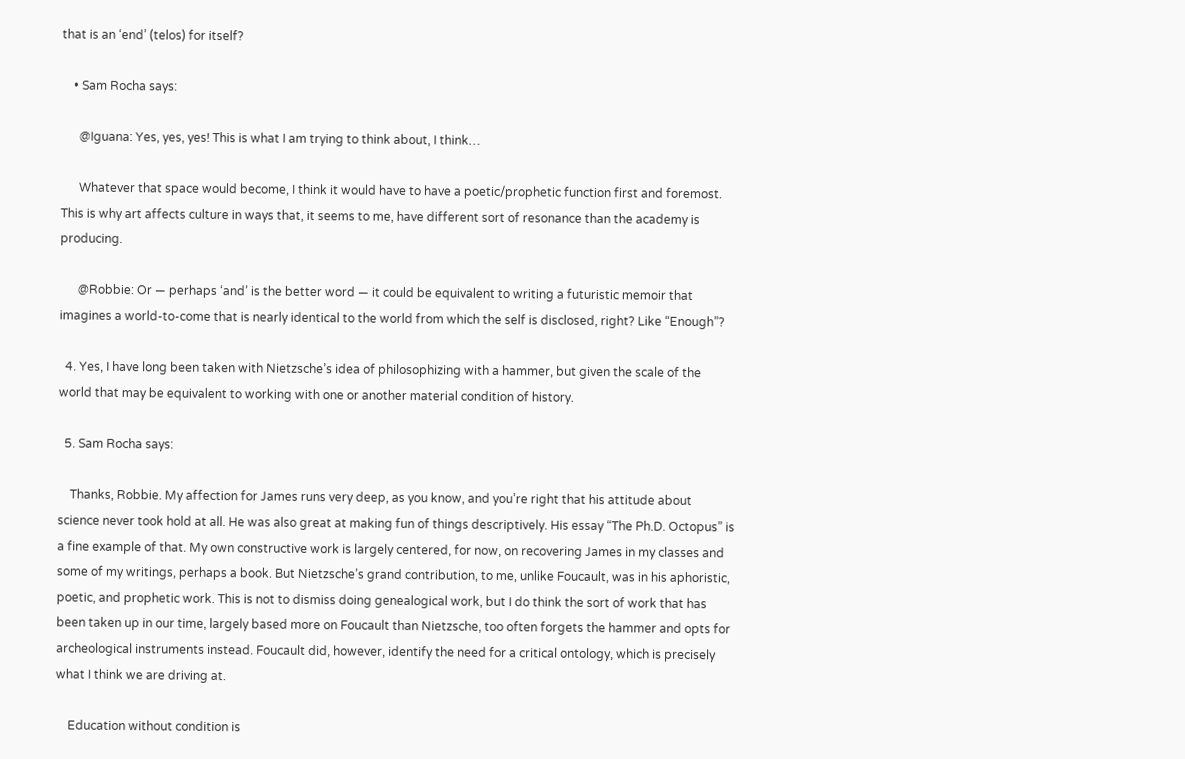that is an ‘end’ (telos) for itself?

    • Sam Rocha says:

      @Iguana: Yes, yes, yes! This is what I am trying to think about, I think…

      Whatever that space would become, I think it would have to have a poetic/prophetic function first and foremost. This is why art affects culture in ways that, it seems to me, have different sort of resonance than the academy is producing.

      @Robbie: Or — perhaps ‘and’ is the better word — it could be equivalent to writing a futuristic memoir that imagines a world-to-come that is nearly identical to the world from which the self is disclosed, right? Like “Enough”?

  4. Yes, I have long been taken with Nietzsche’s idea of philosophizing with a hammer, but given the scale of the world that may be equivalent to working with one or another material condition of history.

  5. Sam Rocha says:

    Thanks, Robbie. My affection for James runs very deep, as you know, and you’re right that his attitude about science never took hold at all. He was also great at making fun of things descriptively. His essay “The Ph.D. Octopus” is a fine example of that. My own constructive work is largely centered, for now, on recovering James in my classes and some of my writings, perhaps a book. But Nietzsche’s grand contribution, to me, unlike Foucault, was in his aphoristic, poetic, and prophetic work. This is not to dismiss doing genealogical work, but I do think the sort of work that has been taken up in our time, largely based more on Foucault than Nietzsche, too often forgets the hammer and opts for archeological instruments instead. Foucault did, however, identify the need for a critical ontology, which is precisely what I think we are driving at.

    Education without condition is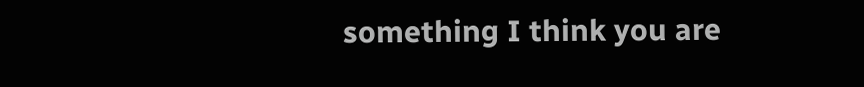something I think you are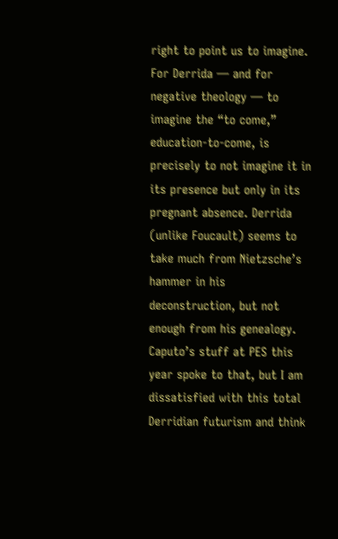right to point us to imagine. For Derrida — and for negative theology — to imagine the “to come,” education-to-come, is precisely to not imagine it in its presence but only in its pregnant absence. Derrida (unlike Foucault) seems to take much from Nietzsche’s hammer in his deconstruction, but not enough from his genealogy. Caputo’s stuff at PES this year spoke to that, but I am dissatisfied with this total Derridian futurism and think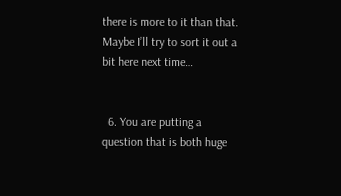there is more to it than that. Maybe I’ll try to sort it out a bit here next time…


  6. You are putting a question that is both huge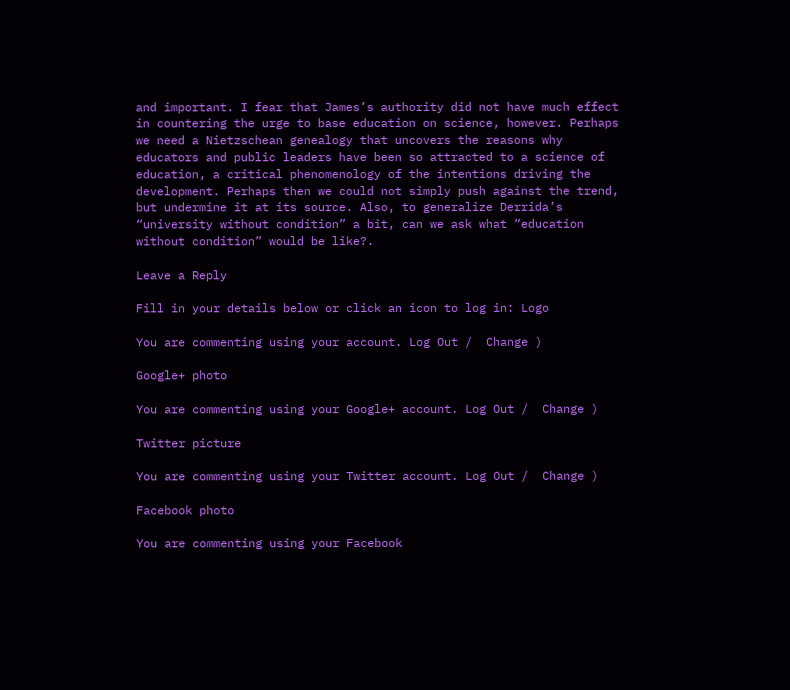and important. I fear that James’s authority did not have much effect in countering the urge to base education on science, however. Perhaps we need a Nietzschean genealogy that uncovers the reasons why educators and public leaders have been so attracted to a science of education, a critical phenomenology of the intentions driving the development. Perhaps then we could not simply push against the trend, but undermine it at its source. Also, to generalize Derrida’s “university without condition” a bit, can we ask what “education without condition” would be like?.

Leave a Reply

Fill in your details below or click an icon to log in: Logo

You are commenting using your account. Log Out /  Change )

Google+ photo

You are commenting using your Google+ account. Log Out /  Change )

Twitter picture

You are commenting using your Twitter account. Log Out /  Change )

Facebook photo

You are commenting using your Facebook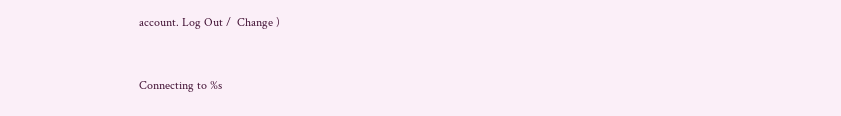account. Log Out /  Change )


Connecting to %s